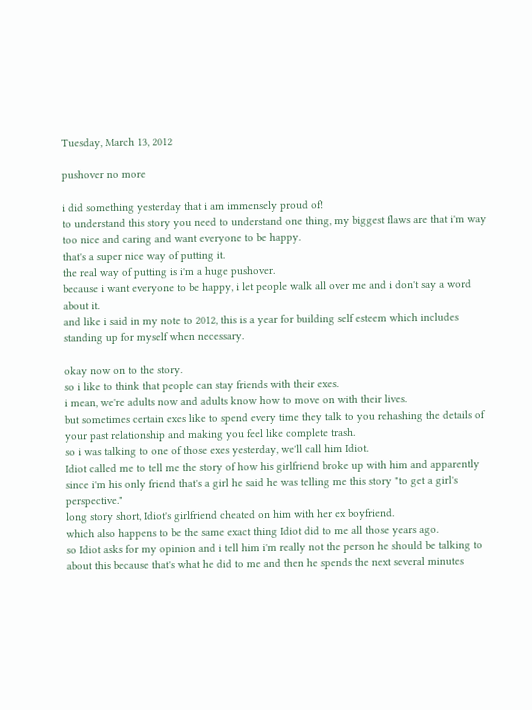Tuesday, March 13, 2012

pushover no more

i did something yesterday that i am immensely proud of!
to understand this story you need to understand one thing, my biggest flaws are that i'm way too nice and caring and want everyone to be happy.
that's a super nice way of putting it.
the real way of putting is i'm a huge pushover.
because i want everyone to be happy, i let people walk all over me and i don't say a word about it.
and like i said in my note to 2012, this is a year for building self esteem which includes standing up for myself when necessary.

okay now on to the story.
so i like to think that people can stay friends with their exes.
i mean, we're adults now and adults know how to move on with their lives.
but sometimes certain exes like to spend every time they talk to you rehashing the details of your past relationship and making you feel like complete trash.
so i was talking to one of those exes yesterday, we'll call him Idiot.
Idiot called me to tell me the story of how his girlfriend broke up with him and apparently since i'm his only friend that's a girl he said he was telling me this story "to get a girl's perspective."
long story short, Idiot's girlfriend cheated on him with her ex boyfriend.
which also happens to be the same exact thing Idiot did to me all those years ago.
so Idiot asks for my opinion and i tell him i'm really not the person he should be talking to about this because that's what he did to me and then he spends the next several minutes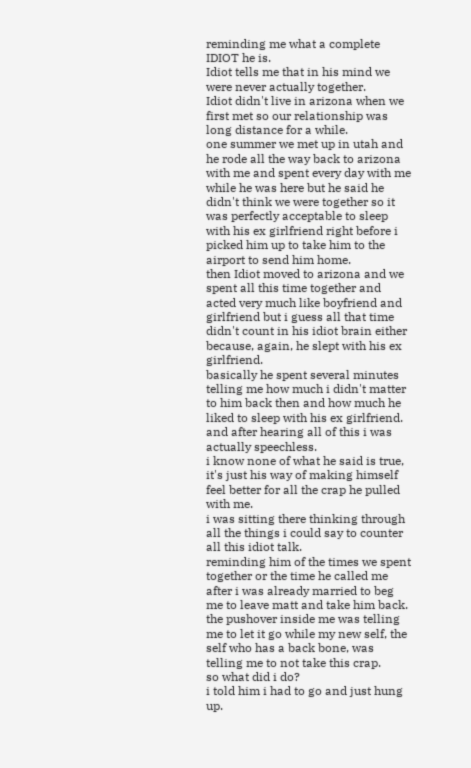reminding me what a complete IDIOT he is.
Idiot tells me that in his mind we were never actually together.
Idiot didn't live in arizona when we first met so our relationship was long distance for a while.
one summer we met up in utah and he rode all the way back to arizona with me and spent every day with me while he was here but he said he didn't think we were together so it was perfectly acceptable to sleep with his ex girlfriend right before i picked him up to take him to the airport to send him home.
then Idiot moved to arizona and we spent all this time together and acted very much like boyfriend and girlfriend but i guess all that time didn't count in his idiot brain either because, again, he slept with his ex girlfriend.
basically he spent several minutes telling me how much i didn't matter to him back then and how much he liked to sleep with his ex girlfriend.
and after hearing all of this i was actually speechless.
i know none of what he said is true, it's just his way of making himself feel better for all the crap he pulled with me.
i was sitting there thinking through all the things i could say to counter all this idiot talk.
reminding him of the times we spent together or the time he called me after i was already married to beg me to leave matt and take him back.
the pushover inside me was telling me to let it go while my new self, the self who has a back bone, was telling me to not take this crap.
so what did i do?
i told him i had to go and just hung up.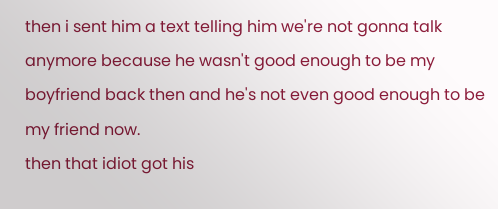then i sent him a text telling him we're not gonna talk anymore because he wasn't good enough to be my boyfriend back then and he's not even good enough to be my friend now.
then that idiot got his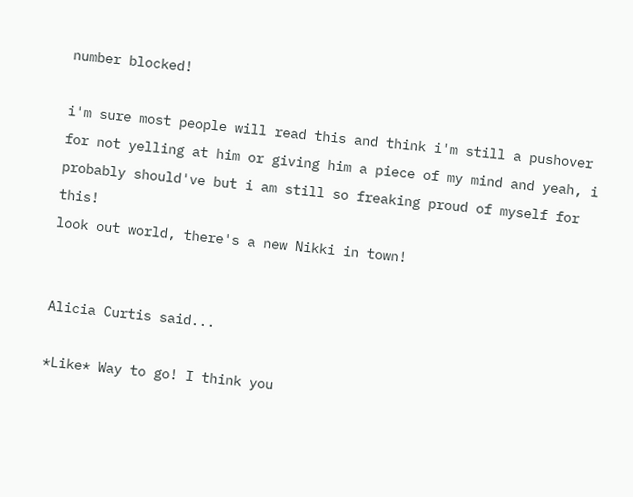number blocked!

i'm sure most people will read this and think i'm still a pushover for not yelling at him or giving him a piece of my mind and yeah, i probably should've but i am still so freaking proud of myself for this!
look out world, there's a new Nikki in town!


Alicia Curtis said...

*Like* Way to go! I think you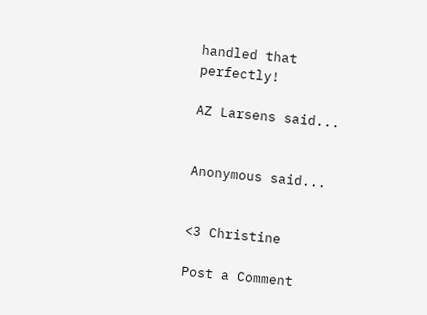handled that perfectly!

AZ Larsens said...


Anonymous said...


<3 Christine

Post a Comment